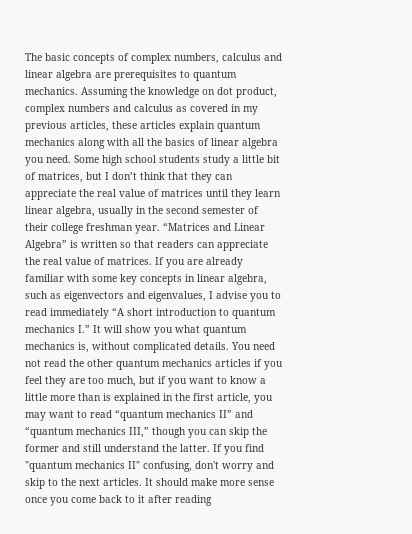The basic concepts of complex numbers, calculus and linear algebra are prerequisites to quantum mechanics. Assuming the knowledge on dot product, complex numbers and calculus as covered in my previous articles, these articles explain quantum mechanics along with all the basics of linear algebra you need. Some high school students study a little bit of matrices, but I don’t think that they can appreciate the real value of matrices until they learn linear algebra, usually in the second semester of their college freshman year. “Matrices and Linear Algebra” is written so that readers can appreciate the real value of matrices. If you are already familiar with some key concepts in linear algebra, such as eigenvectors and eigenvalues, I advise you to read immediately “A short introduction to quantum mechanics I.” It will show you what quantum mechanics is, without complicated details. You need not read the other quantum mechanics articles if you feel they are too much, but if you want to know a little more than is explained in the first article, you may want to read “quantum mechanics II” and “quantum mechanics III,” though you can skip the former and still understand the latter. If you find "quantum mechanics II" confusing, don't worry and skip to the next articles. It should make more sense once you come back to it after reading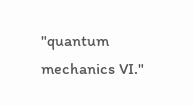"quantum mechanics VI."